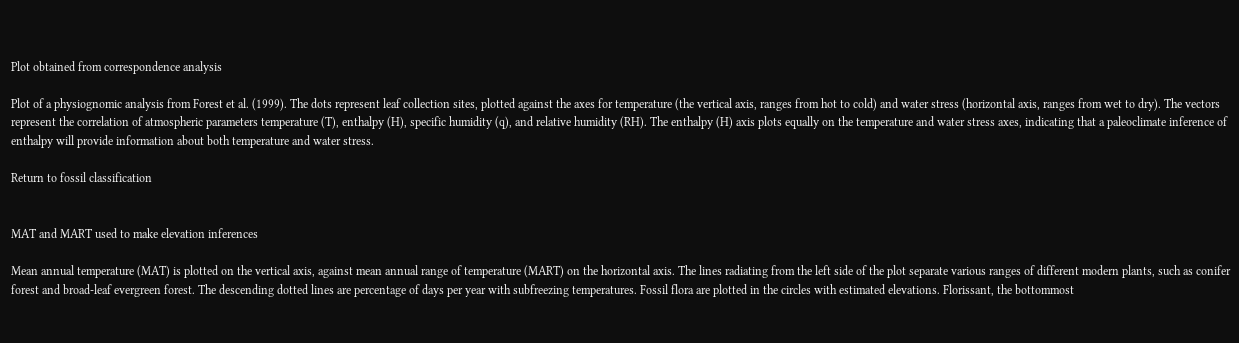Plot obtained from correspondence analysis

Plot of a physiognomic analysis from Forest et al. (1999). The dots represent leaf collection sites, plotted against the axes for temperature (the vertical axis, ranges from hot to cold) and water stress (horizontal axis, ranges from wet to dry). The vectors represent the correlation of atmospheric parameters temperature (T), enthalpy (H), specific humidity (q), and relative humidity (RH). The enthalpy (H) axis plots equally on the temperature and water stress axes, indicating that a paleoclimate inference of enthalpy will provide information about both temperature and water stress.

Return to fossil classification


MAT and MART used to make elevation inferences

Mean annual temperature (MAT) is plotted on the vertical axis, against mean annual range of temperature (MART) on the horizontal axis. The lines radiating from the left side of the plot separate various ranges of different modern plants, such as conifer forest and broad-leaf evergreen forest. The descending dotted lines are percentage of days per year with subfreezing temperatures. Fossil flora are plotted in the circles with estimated elevations. Florissant, the bottommost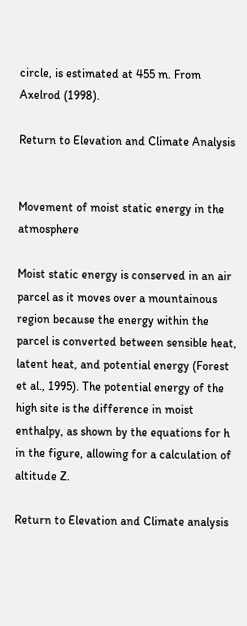circle, is estimated at 455 m. From Axelrod (1998).

Return to Elevation and Climate Analysis


Movement of moist static energy in the atmosphere

Moist static energy is conserved in an air parcel as it moves over a mountainous region because the energy within the parcel is converted between sensible heat, latent heat, and potential energy (Forest et al., 1995). The potential energy of the high site is the difference in moist enthalpy, as shown by the equations for h in the figure, allowing for a calculation of altitude Z.

Return to Elevation and Climate analysis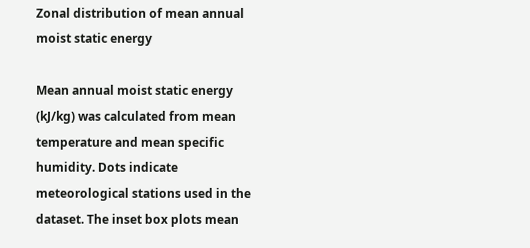Zonal distribution of mean annual moist static energy

Mean annual moist static energy (kJ/kg) was calculated from mean temperature and mean specific humidity. Dots indicate meteorological stations used in the dataset. The inset box plots mean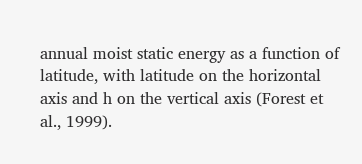annual moist static energy as a function of latitude, with latitude on the horizontal axis and h on the vertical axis (Forest et al., 1999).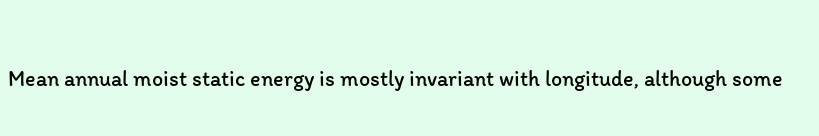Mean annual moist static energy is mostly invariant with longitude, although some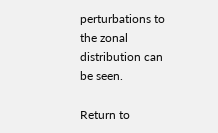perturbations to the zonal distribution can be seen.

Return to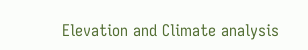Elevation and Climate analysis